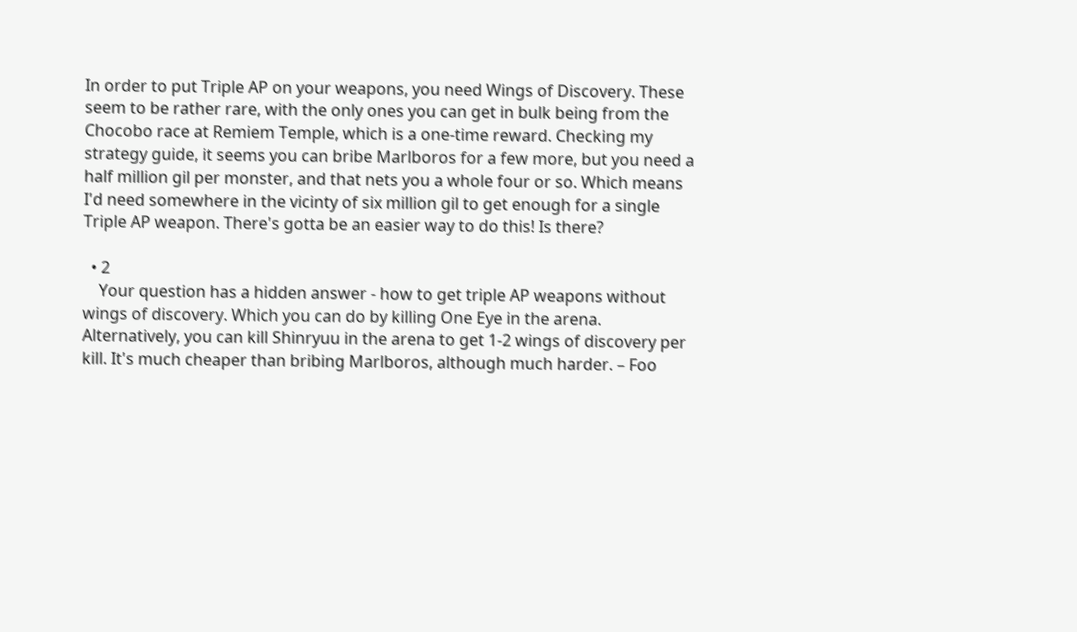In order to put Triple AP on your weapons, you need Wings of Discovery. These seem to be rather rare, with the only ones you can get in bulk being from the Chocobo race at Remiem Temple, which is a one-time reward. Checking my strategy guide, it seems you can bribe Marlboros for a few more, but you need a half million gil per monster, and that nets you a whole four or so. Which means I'd need somewhere in the vicinty of six million gil to get enough for a single Triple AP weapon. There's gotta be an easier way to do this! Is there?

  • 2
    Your question has a hidden answer - how to get triple AP weapons without wings of discovery. Which you can do by killing One Eye in the arena. Alternatively, you can kill Shinryuu in the arena to get 1-2 wings of discovery per kill. It's much cheaper than bribing Marlboros, although much harder. – Foo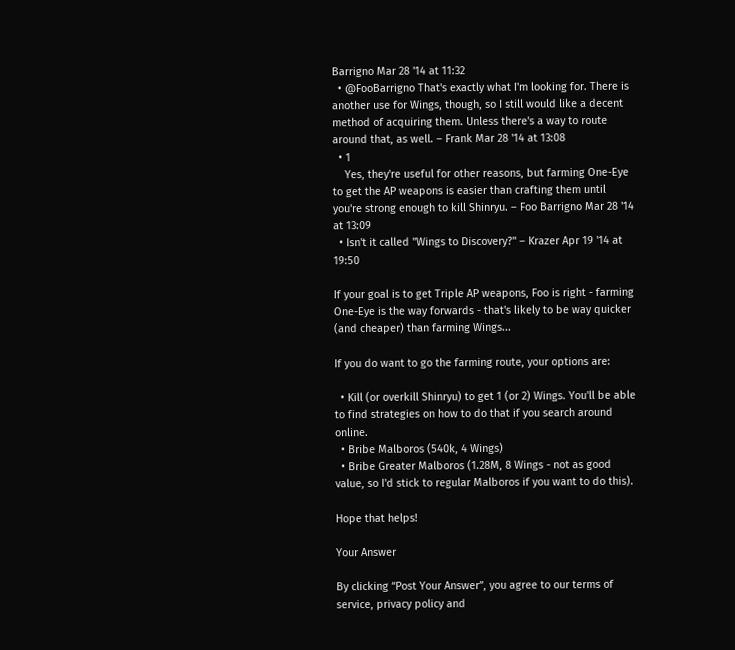Barrigno Mar 28 '14 at 11:32
  • @FooBarrigno That's exactly what I'm looking for. There is another use for Wings, though, so I still would like a decent method of acquiring them. Unless there's a way to route around that, as well. – Frank Mar 28 '14 at 13:08
  • 1
    Yes, they're useful for other reasons, but farming One-Eye to get the AP weapons is easier than crafting them until you're strong enough to kill Shinryu. – Foo Barrigno Mar 28 '14 at 13:09
  • Isn't it called "Wings to Discovery?" – Krazer Apr 19 '14 at 19:50

If your goal is to get Triple AP weapons, Foo is right - farming One-Eye is the way forwards - that's likely to be way quicker (and cheaper) than farming Wings...

If you do want to go the farming route, your options are:

  • Kill (or overkill Shinryu) to get 1 (or 2) Wings. You'll be able to find strategies on how to do that if you search around online.
  • Bribe Malboros (540k, 4 Wings)
  • Bribe Greater Malboros (1.28M, 8 Wings - not as good value, so I'd stick to regular Malboros if you want to do this).

Hope that helps!

Your Answer

By clicking “Post Your Answer”, you agree to our terms of service, privacy policy and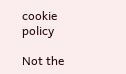cookie policy

Not the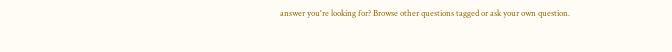answer you're looking for? Browse other questions tagged or ask your own question.